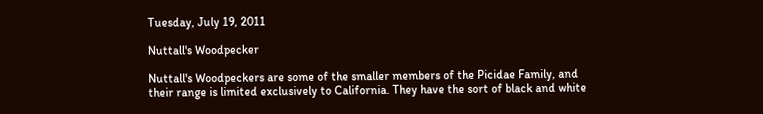Tuesday, July 19, 2011

Nuttall's Woodpecker

Nuttall's Woodpeckers are some of the smaller members of the Picidae Family, and their range is limited exclusively to California. They have the sort of black and white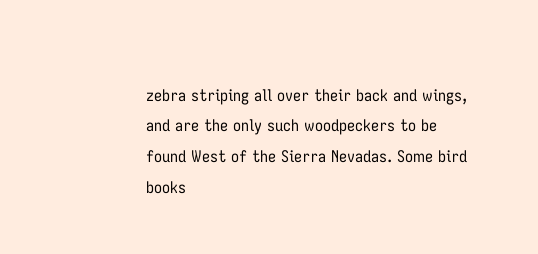zebra striping all over their back and wings, and are the only such woodpeckers to be found West of the Sierra Nevadas. Some bird books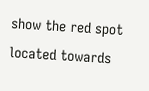show the red spot located towards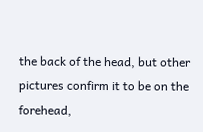the back of the head, but other pictures confirm it to be on the forehead,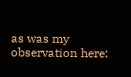as was my observation here: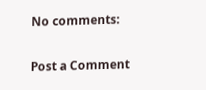No comments:

Post a Comment